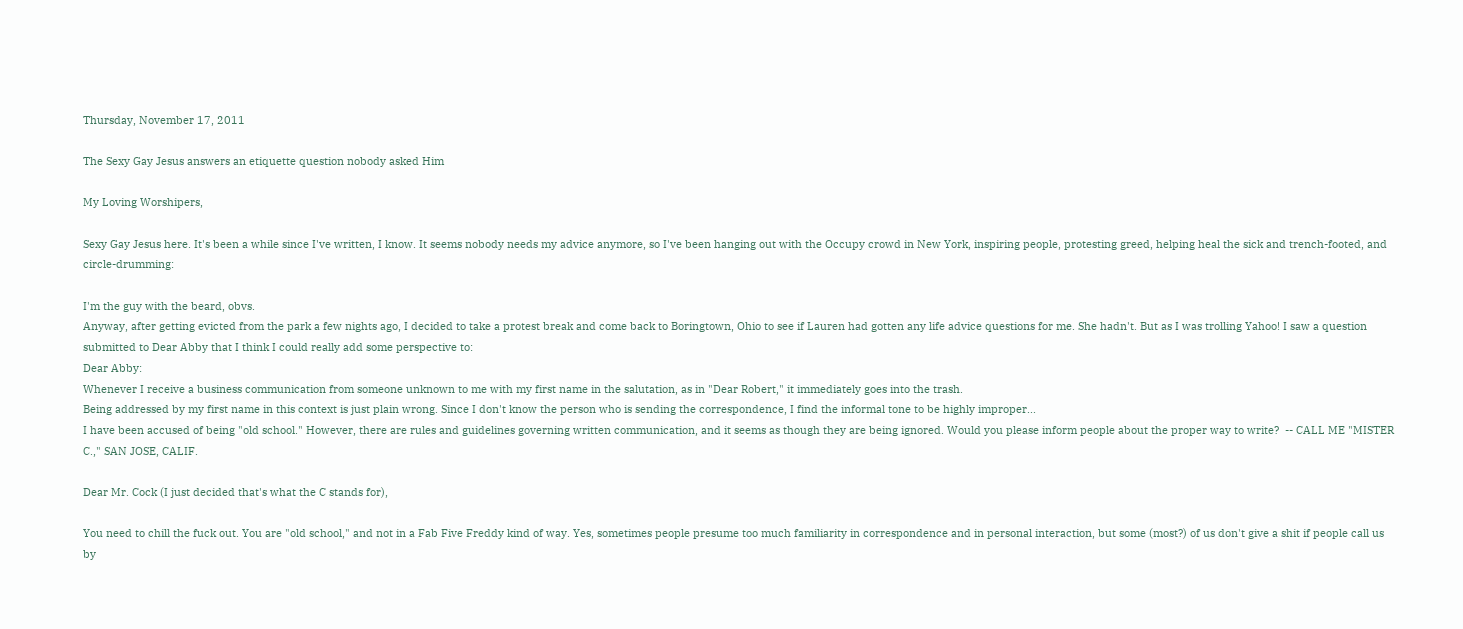Thursday, November 17, 2011

The Sexy Gay Jesus answers an etiquette question nobody asked Him

My Loving Worshipers,

Sexy Gay Jesus here. It's been a while since I've written, I know. It seems nobody needs my advice anymore, so I've been hanging out with the Occupy crowd in New York, inspiring people, protesting greed, helping heal the sick and trench-footed, and circle-drumming:

I'm the guy with the beard, obvs.
Anyway, after getting evicted from the park a few nights ago, I decided to take a protest break and come back to Boringtown, Ohio to see if Lauren had gotten any life advice questions for me. She hadn't. But as I was trolling Yahoo! I saw a question submitted to Dear Abby that I think I could really add some perspective to:
Dear Abby:
Whenever I receive a business communication from someone unknown to me with my first name in the salutation, as in "Dear Robert," it immediately goes into the trash.
Being addressed by my first name in this context is just plain wrong. Since I don't know the person who is sending the correspondence, I find the informal tone to be highly improper...
I have been accused of being "old school." However, there are rules and guidelines governing written communication, and it seems as though they are being ignored. Would you please inform people about the proper way to write?  -- CALL ME "MISTER C.," SAN JOSE, CALIF.

Dear Mr. Cock (I just decided that's what the C stands for),

You need to chill the fuck out. You are "old school," and not in a Fab Five Freddy kind of way. Yes, sometimes people presume too much familiarity in correspondence and in personal interaction, but some (most?) of us don't give a shit if people call us by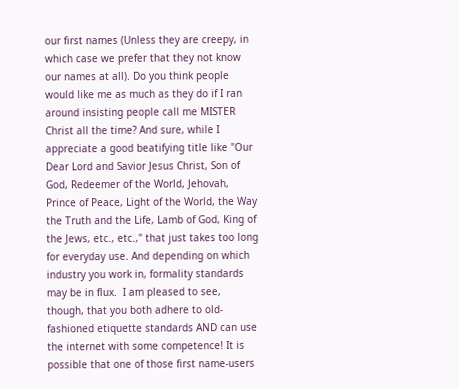our first names (Unless they are creepy, in which case we prefer that they not know our names at all). Do you think people would like me as much as they do if I ran around insisting people call me MISTER Christ all the time? And sure, while I appreciate a good beatifying title like "Our Dear Lord and Savior Jesus Christ, Son of God, Redeemer of the World, Jehovah, Prince of Peace, Light of the World, the Way the Truth and the Life, Lamb of God, King of the Jews, etc., etc.," that just takes too long for everyday use. And depending on which industry you work in, formality standards may be in flux.  I am pleased to see, though, that you both adhere to old-fashioned etiquette standards AND can use the internet with some competence! It is possible that one of those first name-users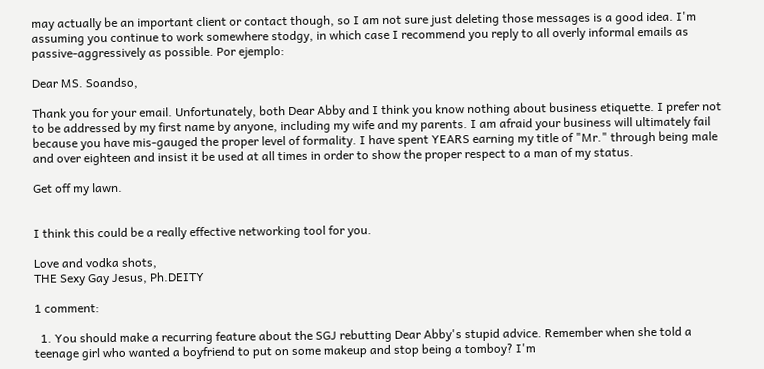may actually be an important client or contact though, so I am not sure just deleting those messages is a good idea. I'm assuming you continue to work somewhere stodgy, in which case I recommend you reply to all overly informal emails as passive-aggressively as possible. Por ejemplo:

Dear MS. Soandso,

Thank you for your email. Unfortunately, both Dear Abby and I think you know nothing about business etiquette. I prefer not to be addressed by my first name by anyone, including my wife and my parents. I am afraid your business will ultimately fail because you have mis-gauged the proper level of formality. I have spent YEARS earning my title of "Mr." through being male and over eighteen and insist it be used at all times in order to show the proper respect to a man of my status.

Get off my lawn.


I think this could be a really effective networking tool for you.

Love and vodka shots,
THE Sexy Gay Jesus, Ph.DEITY

1 comment:

  1. You should make a recurring feature about the SGJ rebutting Dear Abby's stupid advice. Remember when she told a teenage girl who wanted a boyfriend to put on some makeup and stop being a tomboy? I'm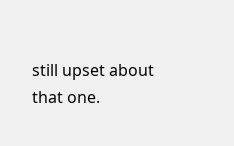still upset about that one.